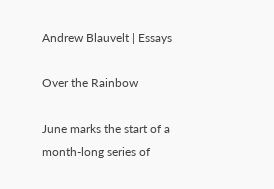Andrew Blauvelt | Essays

Over the Rainbow

June marks the start of a month-long series of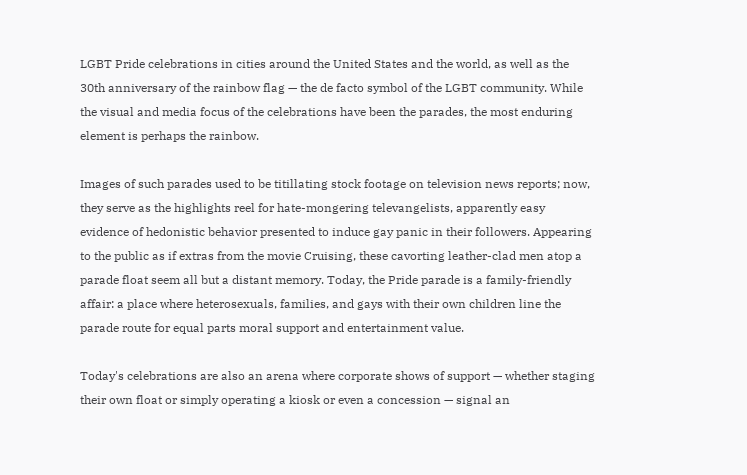LGBT Pride celebrations in cities around the United States and the world, as well as the 30th anniversary of the rainbow flag — the de facto symbol of the LGBT community. While the visual and media focus of the celebrations have been the parades, the most enduring element is perhaps the rainbow.

Images of such parades used to be titillating stock footage on television news reports; now, they serve as the highlights reel for hate-mongering televangelists, apparently easy evidence of hedonistic behavior presented to induce gay panic in their followers. Appearing to the public as if extras from the movie Cruising, these cavorting leather-clad men atop a parade float seem all but a distant memory. Today, the Pride parade is a family-friendly affair: a place where heterosexuals, families, and gays with their own children line the parade route for equal parts moral support and entertainment value.

Today's celebrations are also an arena where corporate shows of support — whether staging their own float or simply operating a kiosk or even a concession — signal an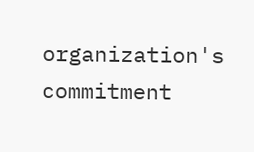organization's commitment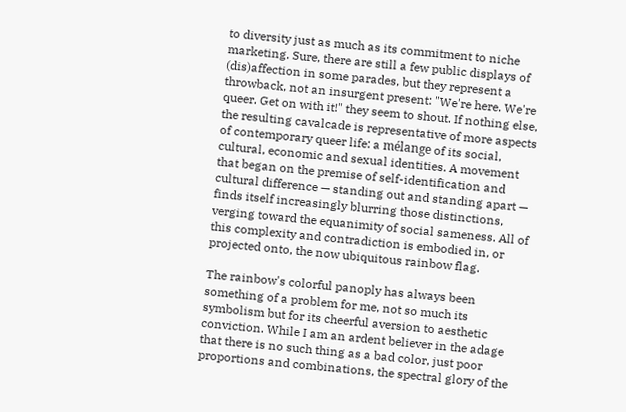to diversity just as much as its commitment to niche marketing. Sure, there are still a few public displays of (dis)affection in some parades, but they represent a throwback, not an insurgent present: "We're here. We're queer. Get on with it!" they seem to shout. If nothing else, the resulting cavalcade is representative of more aspects of contemporary queer life: a mélange of its social, cultural, economic and sexual identities. A movement that began on the premise of self-identification and cultural difference — standing out and standing apart — finds itself increasingly blurring those distinctions, verging toward the equanimity of social sameness. All of this complexity and contradiction is embodied in, or projected onto, the now ubiquitous rainbow flag.

The rainbow's colorful panoply has always been something of a problem for me, not so much its symbolism but for its cheerful aversion to aesthetic conviction. While I am an ardent believer in the adage that there is no such thing as a bad color, just poor proportions and combinations, the spectral glory of the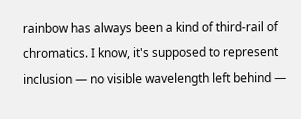rainbow has always been a kind of third-rail of chromatics. I know, it's supposed to represent inclusion — no visible wavelength left behind —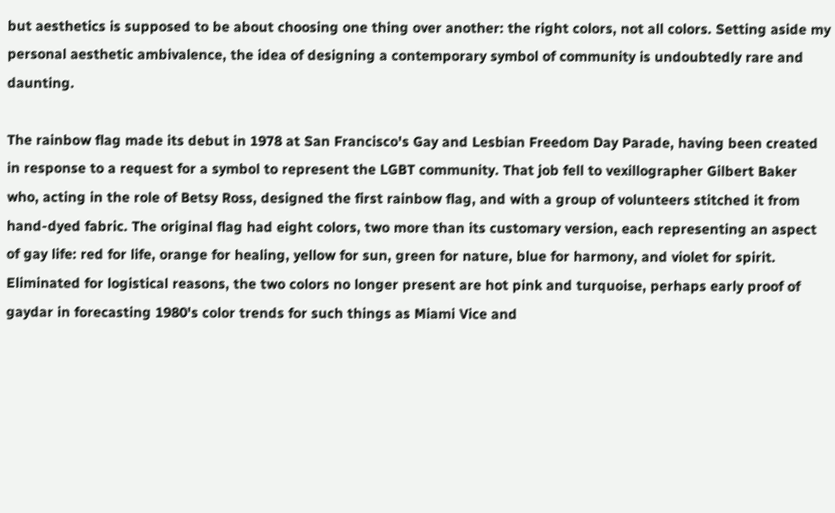but aesthetics is supposed to be about choosing one thing over another: the right colors, not all colors. Setting aside my personal aesthetic ambivalence, the idea of designing a contemporary symbol of community is undoubtedly rare and daunting.

The rainbow flag made its debut in 1978 at San Francisco's Gay and Lesbian Freedom Day Parade, having been created in response to a request for a symbol to represent the LGBT community. That job fell to vexillographer Gilbert Baker who, acting in the role of Betsy Ross, designed the first rainbow flag, and with a group of volunteers stitched it from hand-dyed fabric. The original flag had eight colors, two more than its customary version, each representing an aspect of gay life: red for life, orange for healing, yellow for sun, green for nature, blue for harmony, and violet for spirit. Eliminated for logistical reasons, the two colors no longer present are hot pink and turquoise, perhaps early proof of gaydar in forecasting 1980's color trends for such things as Miami Vice and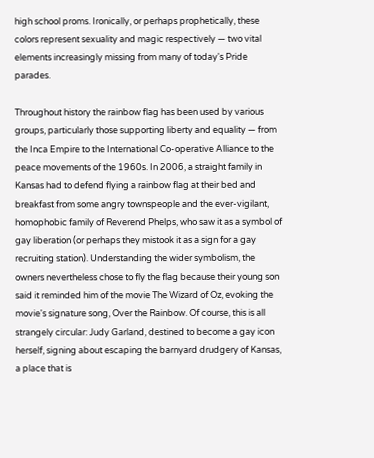high school proms. Ironically, or perhaps prophetically, these colors represent sexuality and magic respectively — two vital elements increasingly missing from many of today's Pride parades.

Throughout history the rainbow flag has been used by various groups, particularly those supporting liberty and equality — from the Inca Empire to the International Co-operative Alliance to the peace movements of the 1960s. In 2006, a straight family in Kansas had to defend flying a rainbow flag at their bed and breakfast from some angry townspeople and the ever-vigilant, homophobic family of Reverend Phelps, who saw it as a symbol of gay liberation (or perhaps they mistook it as a sign for a gay recruiting station). Understanding the wider symbolism, the owners nevertheless chose to fly the flag because their young son said it reminded him of the movie The Wizard of Oz, evoking the movie's signature song, Over the Rainbow. Of course, this is all strangely circular: Judy Garland, destined to become a gay icon herself, signing about escaping the barnyard drudgery of Kansas, a place that is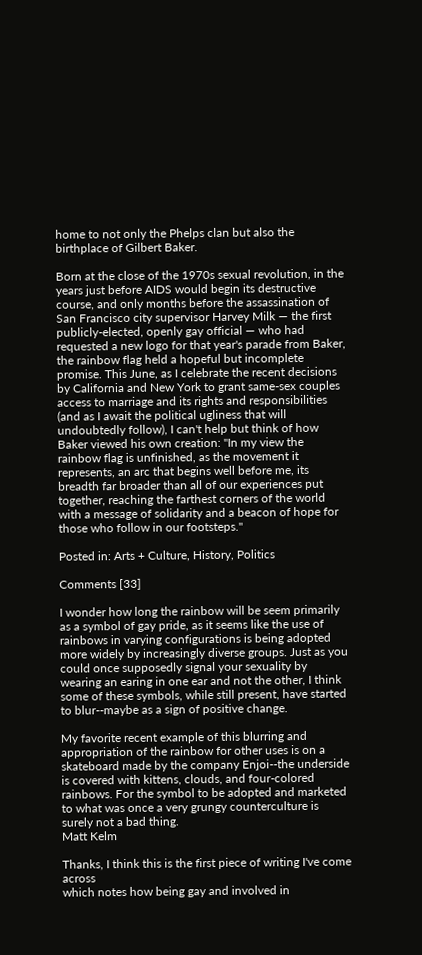home to not only the Phelps clan but also the birthplace of Gilbert Baker.

Born at the close of the 1970s sexual revolution, in the years just before AIDS would begin its destructive course, and only months before the assassination of San Francisco city supervisor Harvey Milk — the first publicly-elected, openly gay official — who had requested a new logo for that year's parade from Baker, the rainbow flag held a hopeful but incomplete promise. This June, as I celebrate the recent decisions by California and New York to grant same-sex couples access to marriage and its rights and responsibilities (and as I await the political ugliness that will undoubtedly follow), I can't help but think of how Baker viewed his own creation: "In my view the rainbow flag is unfinished, as the movement it represents, an arc that begins well before me, its breadth far broader than all of our experiences put together, reaching the farthest corners of the world with a message of solidarity and a beacon of hope for those who follow in our footsteps."

Posted in: Arts + Culture, History, Politics

Comments [33]

I wonder how long the rainbow will be seem primarily as a symbol of gay pride, as it seems like the use of rainbows in varying configurations is being adopted more widely by increasingly diverse groups. Just as you could once supposedly signal your sexuality by wearing an earing in one ear and not the other, I think some of these symbols, while still present, have started to blur--maybe as a sign of positive change.

My favorite recent example of this blurring and appropriation of the rainbow for other uses is on a skateboard made by the company Enjoi--the underside is covered with kittens, clouds, and four-colored rainbows. For the symbol to be adopted and marketed to what was once a very grungy counterculture is surely not a bad thing.
Matt Kelm

Thanks, I think this is the first piece of writing I've come across
which notes how being gay and involved in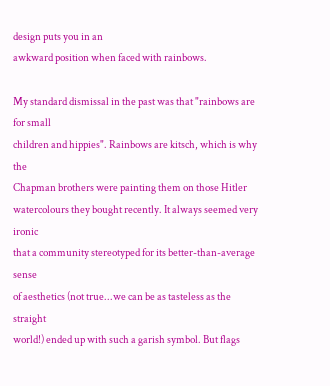design puts you in an
awkward position when faced with rainbows.

My standard dismissal in the past was that "rainbows are for small
children and hippies". Rainbows are kitsch, which is why the
Chapman brothers were painting them on those Hitler
watercolours they bought recently. It always seemed very ironic
that a community stereotyped for its better-than-average sense
of aesthetics (not true...we can be as tasteless as the straight
world!) ended up with such a garish symbol. But flags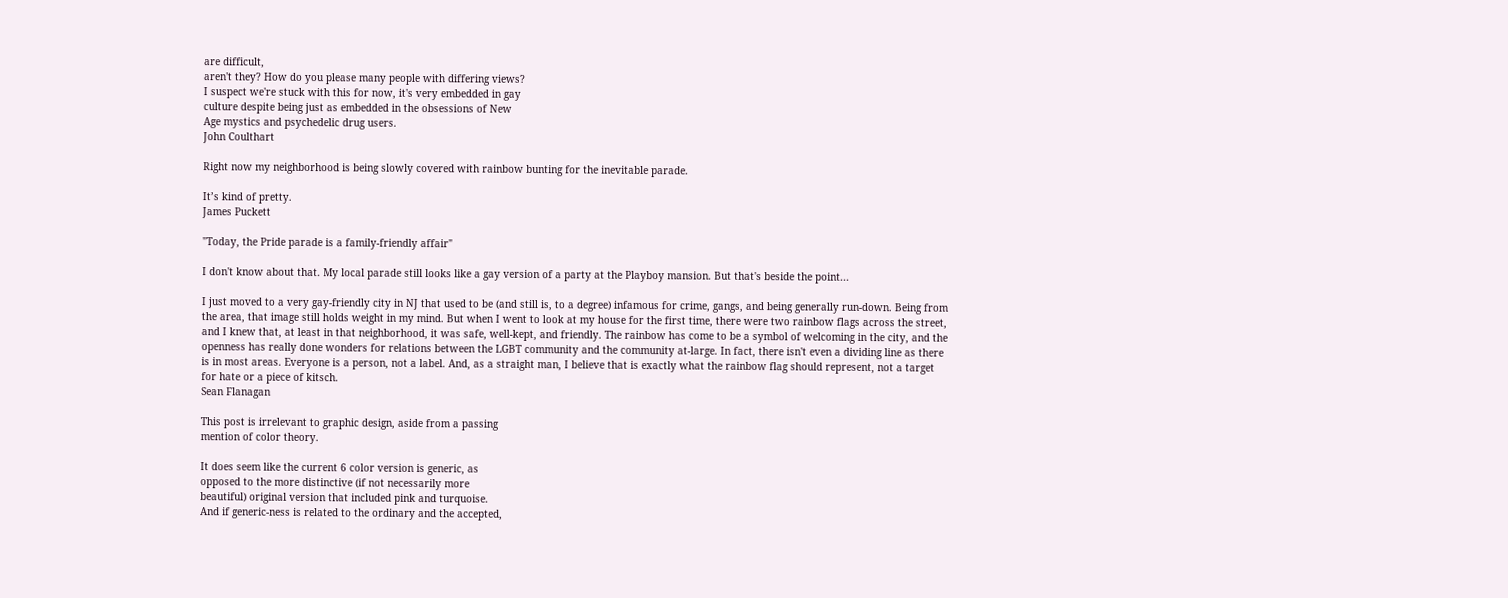are difficult,
aren't they? How do you please many people with differing views?
I suspect we're stuck with this for now, it's very embedded in gay
culture despite being just as embedded in the obsessions of New
Age mystics and psychedelic drug users.
John Coulthart

Right now my neighborhood is being slowly covered with rainbow bunting for the inevitable parade.

It’s kind of pretty.
James Puckett

"Today, the Pride parade is a family-friendly affair"

I don't know about that. My local parade still looks like a gay version of a party at the Playboy mansion. But that's beside the point...

I just moved to a very gay-friendly city in NJ that used to be (and still is, to a degree) infamous for crime, gangs, and being generally run-down. Being from the area, that image still holds weight in my mind. But when I went to look at my house for the first time, there were two rainbow flags across the street, and I knew that, at least in that neighborhood, it was safe, well-kept, and friendly. The rainbow has come to be a symbol of welcoming in the city, and the openness has really done wonders for relations between the LGBT community and the community at-large. In fact, there isn't even a dividing line as there is in most areas. Everyone is a person, not a label. And, as a straight man, I believe that is exactly what the rainbow flag should represent, not a target for hate or a piece of kitsch.
Sean Flanagan

This post is irrelevant to graphic design, aside from a passing
mention of color theory.

It does seem like the current 6 color version is generic, as
opposed to the more distinctive (if not necessarily more
beautiful) original version that included pink and turquoise.
And if generic-ness is related to the ordinary and the accepted,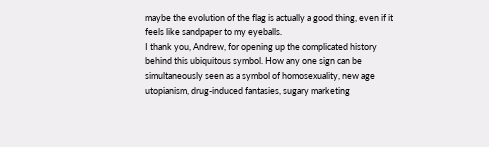maybe the evolution of the flag is actually a good thing, even if it
feels like sandpaper to my eyeballs.
I thank you, Andrew, for opening up the complicated history
behind this ubiquitous symbol. How any one sign can be
simultaneously seen as a symbol of homosexuality, new age
utopianism, drug-induced fantasies, sugary marketing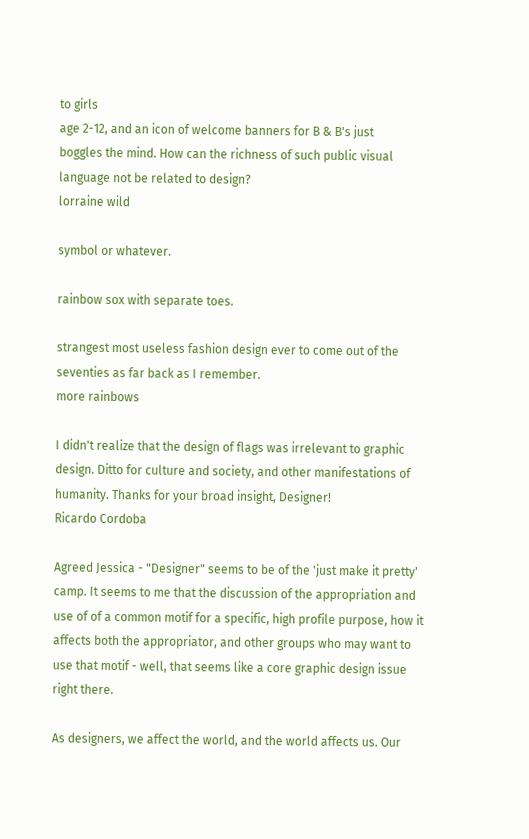to girls
age 2-12, and an icon of welcome banners for B & B's just
boggles the mind. How can the richness of such public visual
language not be related to design?
lorraine wild

symbol or whatever.

rainbow sox with separate toes.

strangest most useless fashion design ever to come out of the
seventies as far back as I remember.
more rainbows

I didn't realize that the design of flags was irrelevant to graphic
design. Ditto for culture and society, and other manifestations of
humanity. Thanks for your broad insight, Designer!
Ricardo Cordoba

Agreed Jessica - "Designer" seems to be of the 'just make it pretty' camp. It seems to me that the discussion of the appropriation and use of of a common motif for a specific, high profile purpose, how it affects both the appropriator, and other groups who may want to use that motif - well, that seems like a core graphic design issue right there.

As designers, we affect the world, and the world affects us. Our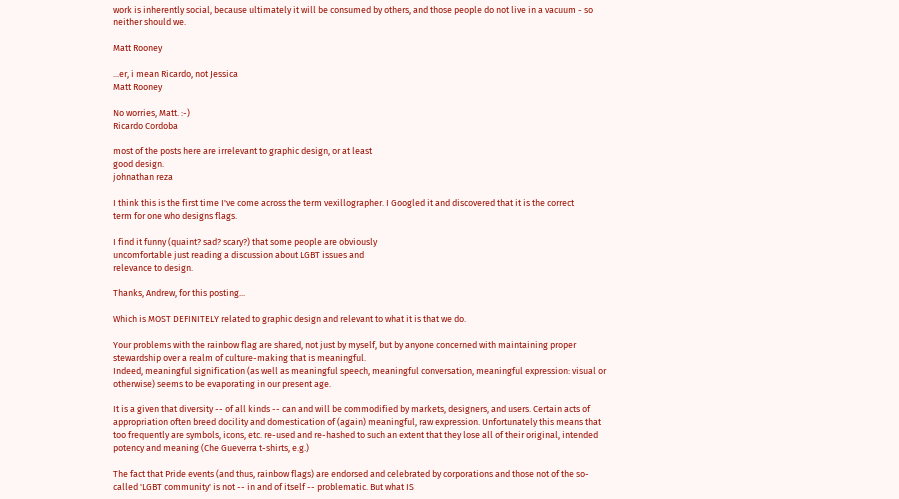work is inherently social, because ultimately it will be consumed by others, and those people do not live in a vacuum - so neither should we.

Matt Rooney

...er, i mean Ricardo, not Jessica
Matt Rooney

No worries, Matt. :-)
Ricardo Cordoba

most of the posts here are irrelevant to graphic design, or at least
good design.
johnathan reza

I think this is the first time I've come across the term vexillographer. I Googled it and discovered that it is the correct
term for one who designs flags.

I find it funny (quaint? sad? scary?) that some people are obviously
uncomfortable just reading a discussion about LGBT issues and
relevance to design.

Thanks, Andrew, for this posting...

Which is MOST DEFINITELY related to graphic design and relevant to what it is that we do.

Your problems with the rainbow flag are shared, not just by myself, but by anyone concerned with maintaining proper stewardship over a realm of culture-making that is meaningful.
Indeed, meaningful signification (as well as meaningful speech, meaningful conversation, meaningful expression: visual or otherwise) seems to be evaporating in our present age.

It is a given that diversity -- of all kinds -- can and will be commodified by markets, designers, and users. Certain acts of appropriation often breed docility and domestication of (again) meaningful, raw expression. Unfortunately this means that too frequently are symbols, icons, etc. re-used and re-hashed to such an extent that they lose all of their original, intended potency and meaning (Che Gueverra t-shirts, e.g.)

The fact that Pride events (and thus, rainbow flags) are endorsed and celebrated by corporations and those not of the so-called 'LGBT community' is not -- in and of itself -- problematic. But what IS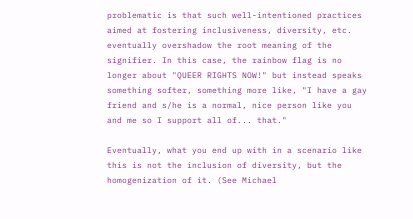problematic is that such well-intentioned practices aimed at fostering inclusiveness, diversity, etc. eventually overshadow the root meaning of the signifier. In this case, the rainbow flag is no longer about "QUEER RIGHTS NOW!" but instead speaks something softer, something more like, "I have a gay friend and s/he is a normal, nice person like you and me so I support all of... that."

Eventually, what you end up with in a scenario like this is not the inclusion of diversity, but the homogenization of it. (See Michael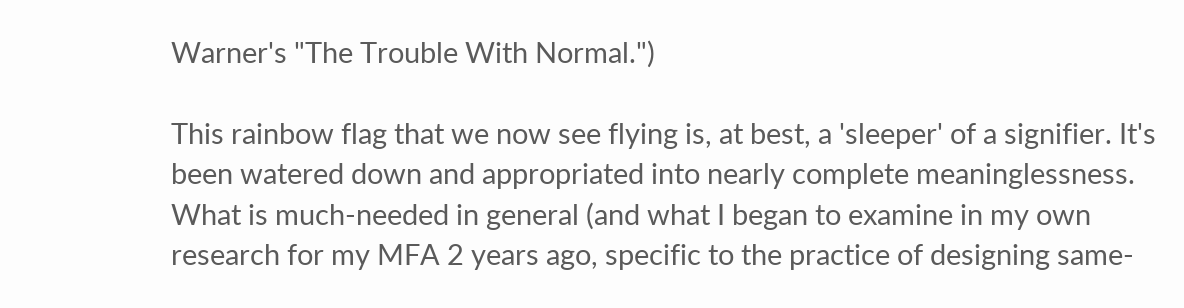Warner's "The Trouble With Normal.")

This rainbow flag that we now see flying is, at best, a 'sleeper' of a signifier. It's been watered down and appropriated into nearly complete meaninglessness. What is much-needed in general (and what I began to examine in my own research for my MFA 2 years ago, specific to the practice of designing same-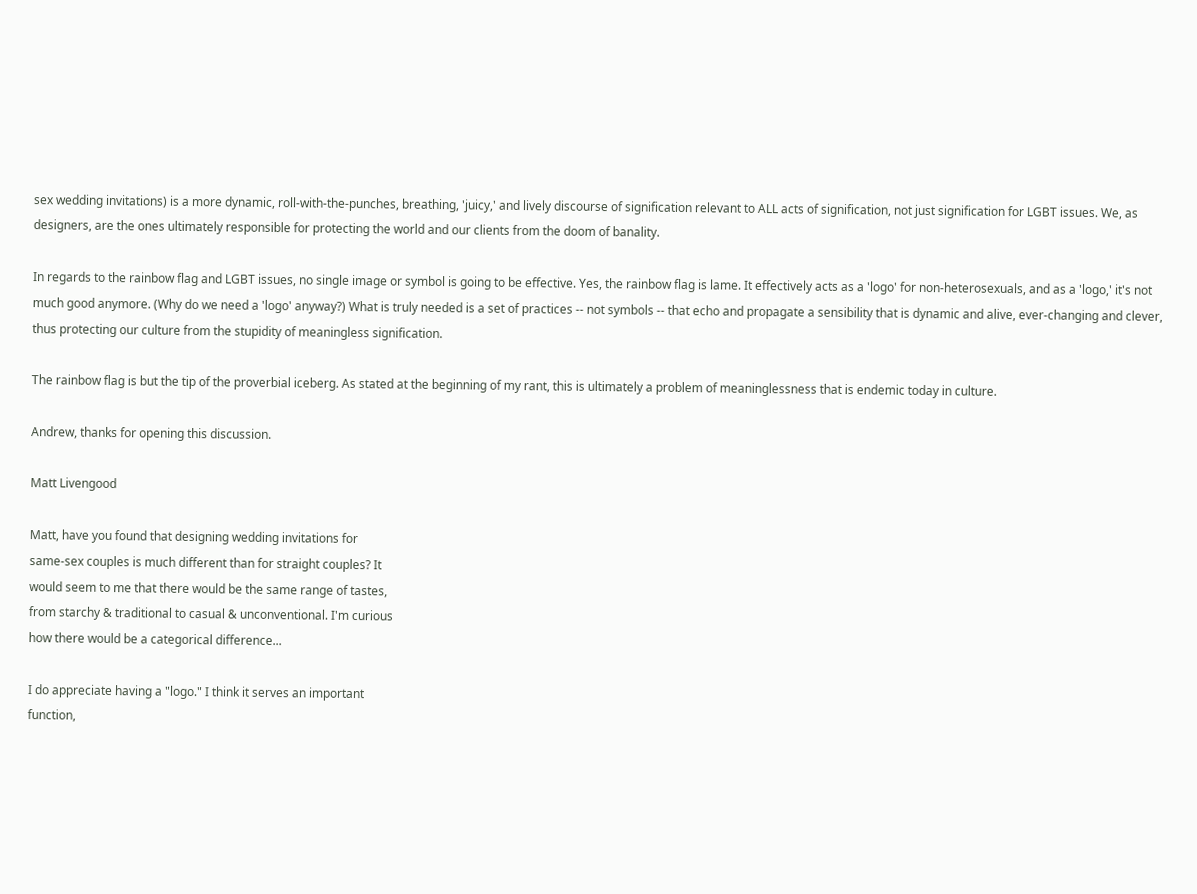sex wedding invitations) is a more dynamic, roll-with-the-punches, breathing, 'juicy,' and lively discourse of signification relevant to ALL acts of signification, not just signification for LGBT issues. We, as designers, are the ones ultimately responsible for protecting the world and our clients from the doom of banality.

In regards to the rainbow flag and LGBT issues, no single image or symbol is going to be effective. Yes, the rainbow flag is lame. It effectively acts as a 'logo' for non-heterosexuals, and as a 'logo,' it's not much good anymore. (Why do we need a 'logo' anyway?) What is truly needed is a set of practices -- not symbols -- that echo and propagate a sensibility that is dynamic and alive, ever-changing and clever, thus protecting our culture from the stupidity of meaningless signification.

The rainbow flag is but the tip of the proverbial iceberg. As stated at the beginning of my rant, this is ultimately a problem of meaninglessness that is endemic today in culture.

Andrew, thanks for opening this discussion.

Matt Livengood

Matt, have you found that designing wedding invitations for
same-sex couples is much different than for straight couples? It
would seem to me that there would be the same range of tastes,
from starchy & traditional to casual & unconventional. I'm curious
how there would be a categorical difference...

I do appreciate having a "logo." I think it serves an important
function,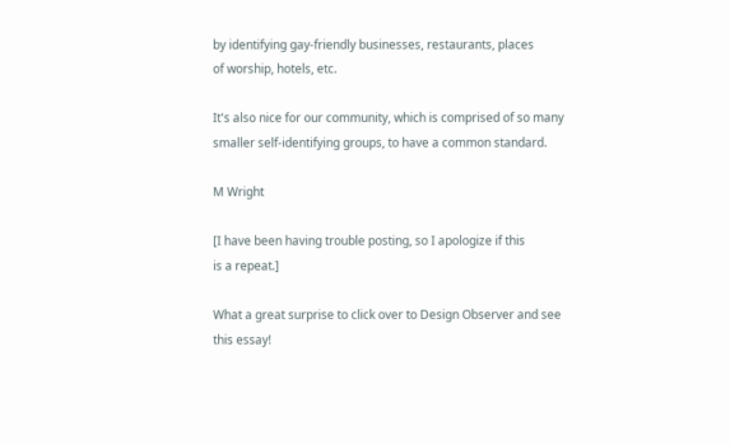by identifying gay-friendly businesses, restaurants, places
of worship, hotels, etc.

It's also nice for our community, which is comprised of so many
smaller self-identifying groups, to have a common standard.

M Wright

[I have been having trouble posting, so I apologize if this
is a repeat.]

What a great surprise to click over to Design Observer and see
this essay!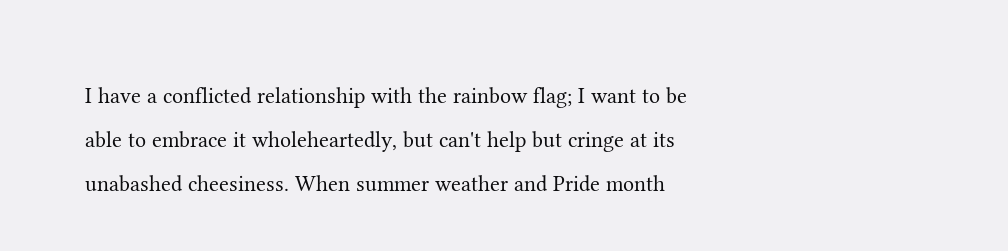I have a conflicted relationship with the rainbow flag; I want to be
able to embrace it wholeheartedly, but can't help but cringe at its
unabashed cheesiness. When summer weather and Pride month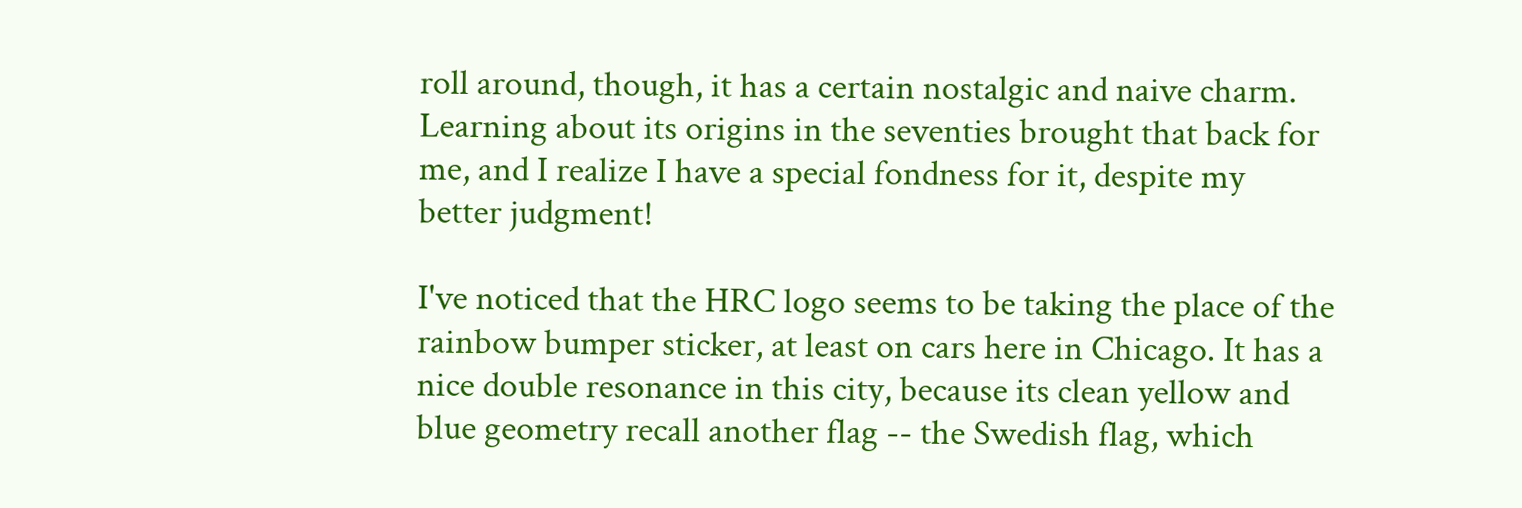roll around, though, it has a certain nostalgic and naive charm.
Learning about its origins in the seventies brought that back for
me, and I realize I have a special fondness for it, despite my
better judgment!

I've noticed that the HRC logo seems to be taking the place of the
rainbow bumper sticker, at least on cars here in Chicago. It has a
nice double resonance in this city, because its clean yellow and
blue geometry recall another flag -- the Swedish flag, which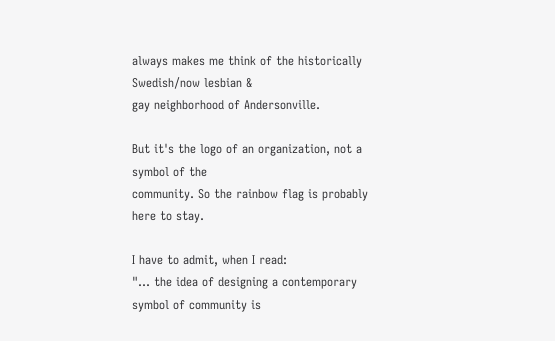always makes me think of the historically Swedish/now lesbian &
gay neighborhood of Andersonville.

But it's the logo of an organization, not a symbol of the
community. So the rainbow flag is probably here to stay.

I have to admit, when I read:
"... the idea of designing a contemporary symbol of community is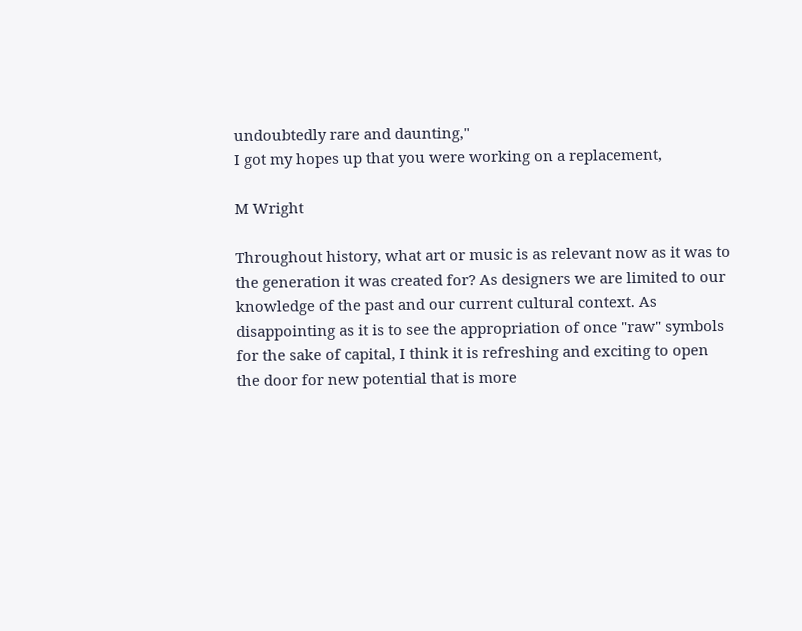undoubtedly rare and daunting,"
I got my hopes up that you were working on a replacement,

M Wright

Throughout history, what art or music is as relevant now as it was to
the generation it was created for? As designers we are limited to our
knowledge of the past and our current cultural context. As
disappointing as it is to see the appropriation of once "raw" symbols
for the sake of capital, I think it is refreshing and exciting to open
the door for new potential that is more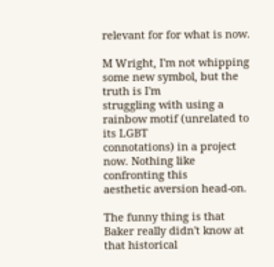relevant for for what is now.

M Wright, I'm not whipping some new symbol, but the truth is I'm
struggling with using a rainbow motif (unrelated to its LGBT
connotations) in a project now. Nothing like confronting this
aesthetic aversion head-on.

The funny thing is that Baker really didn't know at that historical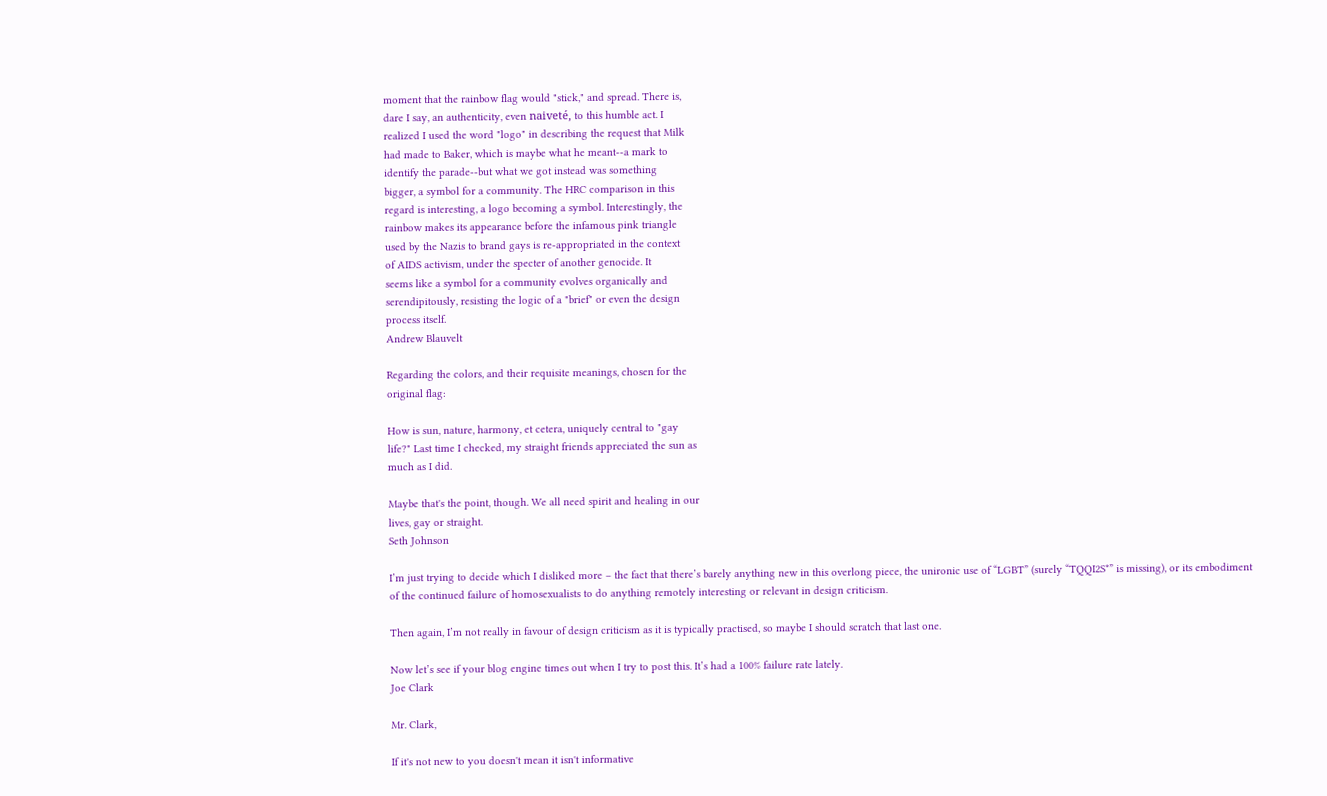moment that the rainbow flag would "stick," and spread. There is,
dare I say, an authenticity, even naiveté, to this humble act. I
realized I used the word "logo" in describing the request that Milk
had made to Baker, which is maybe what he meant--a mark to
identify the parade--but what we got instead was something
bigger, a symbol for a community. The HRC comparison in this
regard is interesting, a logo becoming a symbol. Interestingly, the
rainbow makes its appearance before the infamous pink triangle
used by the Nazis to brand gays is re-appropriated in the context
of AIDS activism, under the specter of another genocide. It
seems like a symbol for a community evolves organically and
serendipitously, resisting the logic of a "brief" or even the design
process itself.
Andrew Blauvelt

Regarding the colors, and their requisite meanings, chosen for the
original flag:

How is sun, nature, harmony, et cetera, uniquely central to "gay
life?" Last time I checked, my straight friends appreciated the sun as
much as I did.

Maybe that's the point, though. We all need spirit and healing in our
lives, gay or straight.
Seth Johnson

I’m just trying to decide which I disliked more – the fact that there’s barely anything new in this overlong piece, the unironic use of “LGBT” (surely “TQQI2S*” is missing), or its embodiment of the continued failure of homosexualists to do anything remotely interesting or relevant in design criticism.

Then again, I’m not really in favour of design criticism as it is typically practised, so maybe I should scratch that last one.

Now let’s see if your blog engine times out when I try to post this. It’s had a 100% failure rate lately.
Joe Clark

Mr. Clark,

If it's not new to you doesn't mean it isn't informative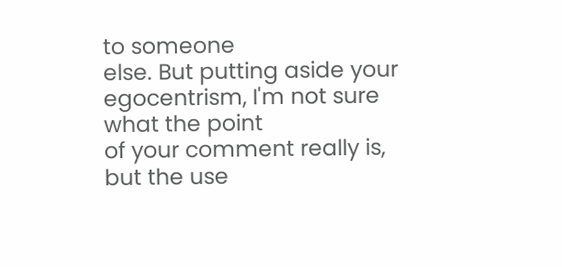to someone
else. But putting aside your egocentrism, I'm not sure what the point
of your comment really is, but the use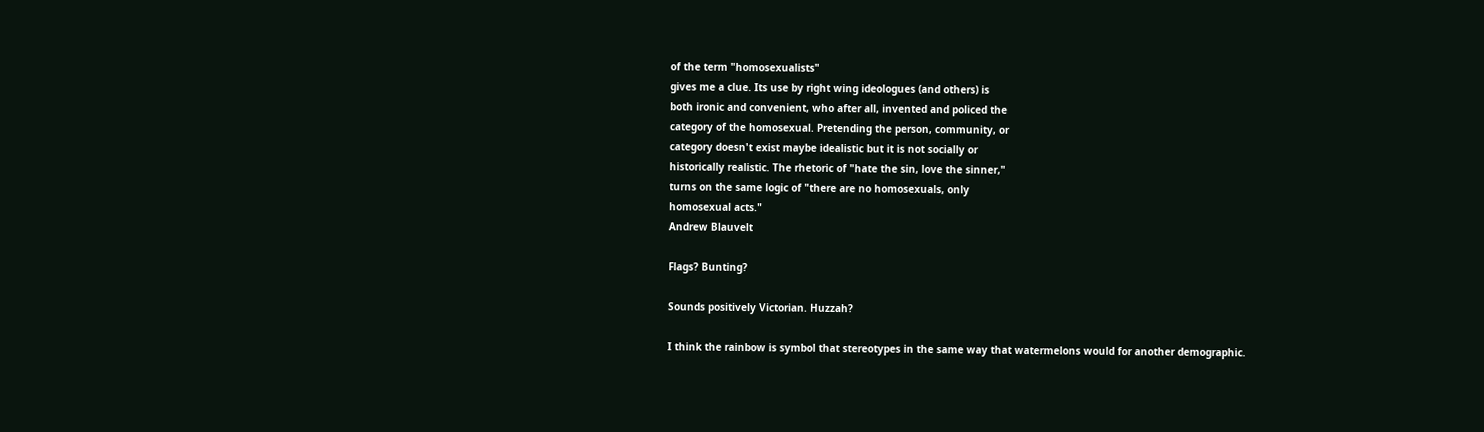of the term "homosexualists"
gives me a clue. Its use by right wing ideologues (and others) is
both ironic and convenient, who after all, invented and policed the
category of the homosexual. Pretending the person, community, or
category doesn't exist maybe idealistic but it is not socially or
historically realistic. The rhetoric of "hate the sin, love the sinner,"
turns on the same logic of "there are no homosexuals, only
homosexual acts."
Andrew Blauvelt

Flags? Bunting?

Sounds positively Victorian. Huzzah?

I think the rainbow is symbol that stereotypes in the same way that watermelons would for another demographic.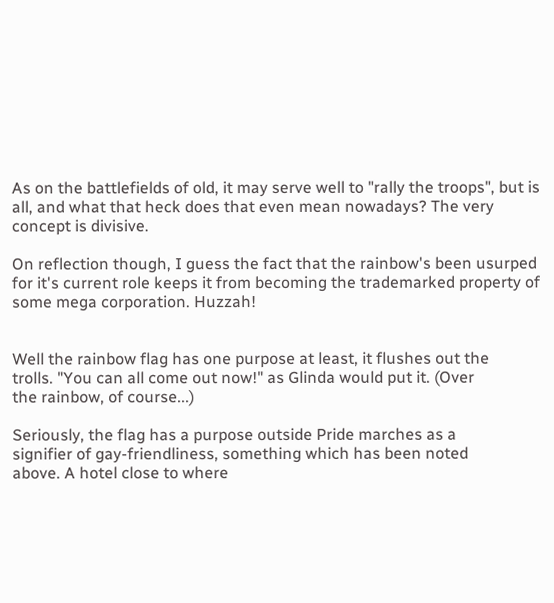As on the battlefields of old, it may serve well to "rally the troops", but is all, and what that heck does that even mean nowadays? The very concept is divisive.

On reflection though, I guess the fact that the rainbow's been usurped for it's current role keeps it from becoming the trademarked property of some mega corporation. Huzzah!


Well the rainbow flag has one purpose at least, it flushes out the
trolls. "You can all come out now!" as Glinda would put it. (Over
the rainbow, of course...)

Seriously, the flag has a purpose outside Pride marches as a
signifier of gay-friendliness, something which has been noted
above. A hotel close to where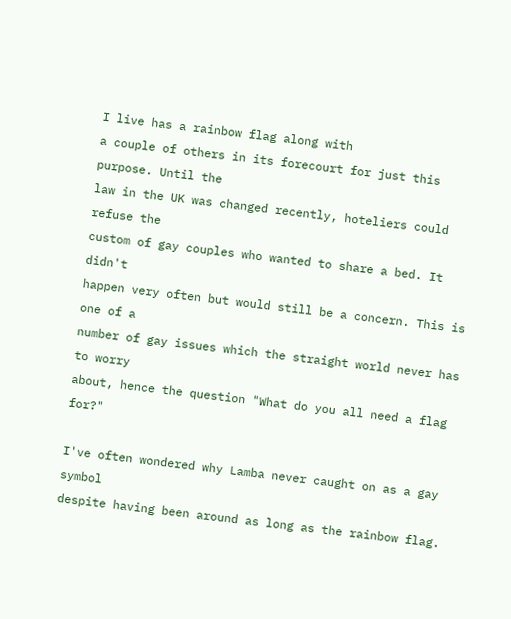I live has a rainbow flag along with
a couple of others in its forecourt for just this purpose. Until the
law in the UK was changed recently, hoteliers could refuse the
custom of gay couples who wanted to share a bed. It didn't
happen very often but would still be a concern. This is one of a
number of gay issues which the straight world never has to worry
about, hence the question "What do you all need a flag for?"

I've often wondered why Lamba never caught on as a gay symbol
despite having been around as long as the rainbow flag.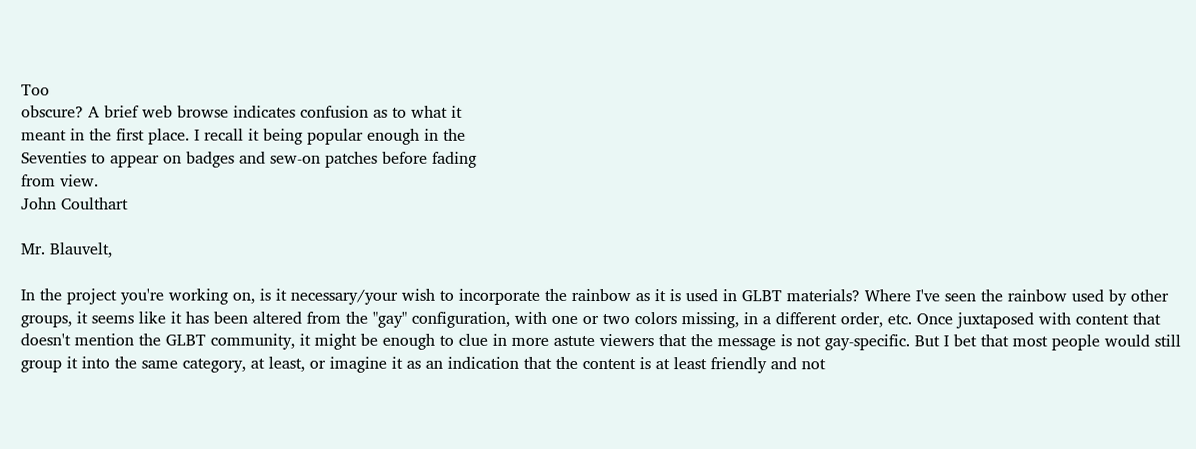Too
obscure? A brief web browse indicates confusion as to what it
meant in the first place. I recall it being popular enough in the
Seventies to appear on badges and sew-on patches before fading
from view.
John Coulthart

Mr. Blauvelt,

In the project you're working on, is it necessary/your wish to incorporate the rainbow as it is used in GLBT materials? Where I've seen the rainbow used by other groups, it seems like it has been altered from the "gay" configuration, with one or two colors missing, in a different order, etc. Once juxtaposed with content that doesn't mention the GLBT community, it might be enough to clue in more astute viewers that the message is not gay-specific. But I bet that most people would still group it into the same category, at least, or imagine it as an indication that the content is at least friendly and not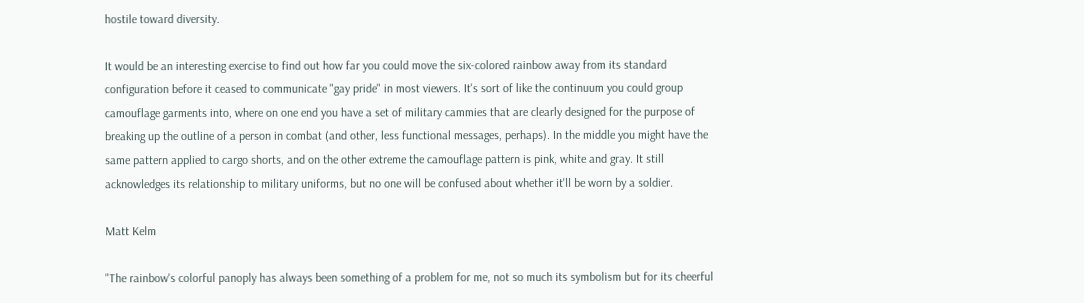hostile toward diversity.

It would be an interesting exercise to find out how far you could move the six-colored rainbow away from its standard configuration before it ceased to communicate "gay pride" in most viewers. It's sort of like the continuum you could group camouflage garments into, where on one end you have a set of military cammies that are clearly designed for the purpose of breaking up the outline of a person in combat (and other, less functional messages, perhaps). In the middle you might have the same pattern applied to cargo shorts, and on the other extreme the camouflage pattern is pink, white and gray. It still acknowledges its relationship to military uniforms, but no one will be confused about whether it'll be worn by a soldier.

Matt Kelm

"The rainbow's colorful panoply has always been something of a problem for me, not so much its symbolism but for its cheerful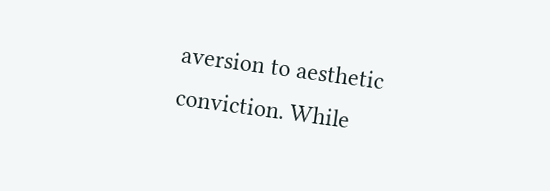aversion to aesthetic conviction. While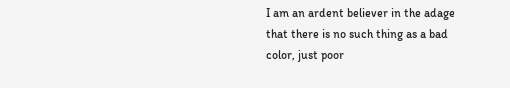I am an ardent believer in the adage that there is no such thing as a bad color, just poor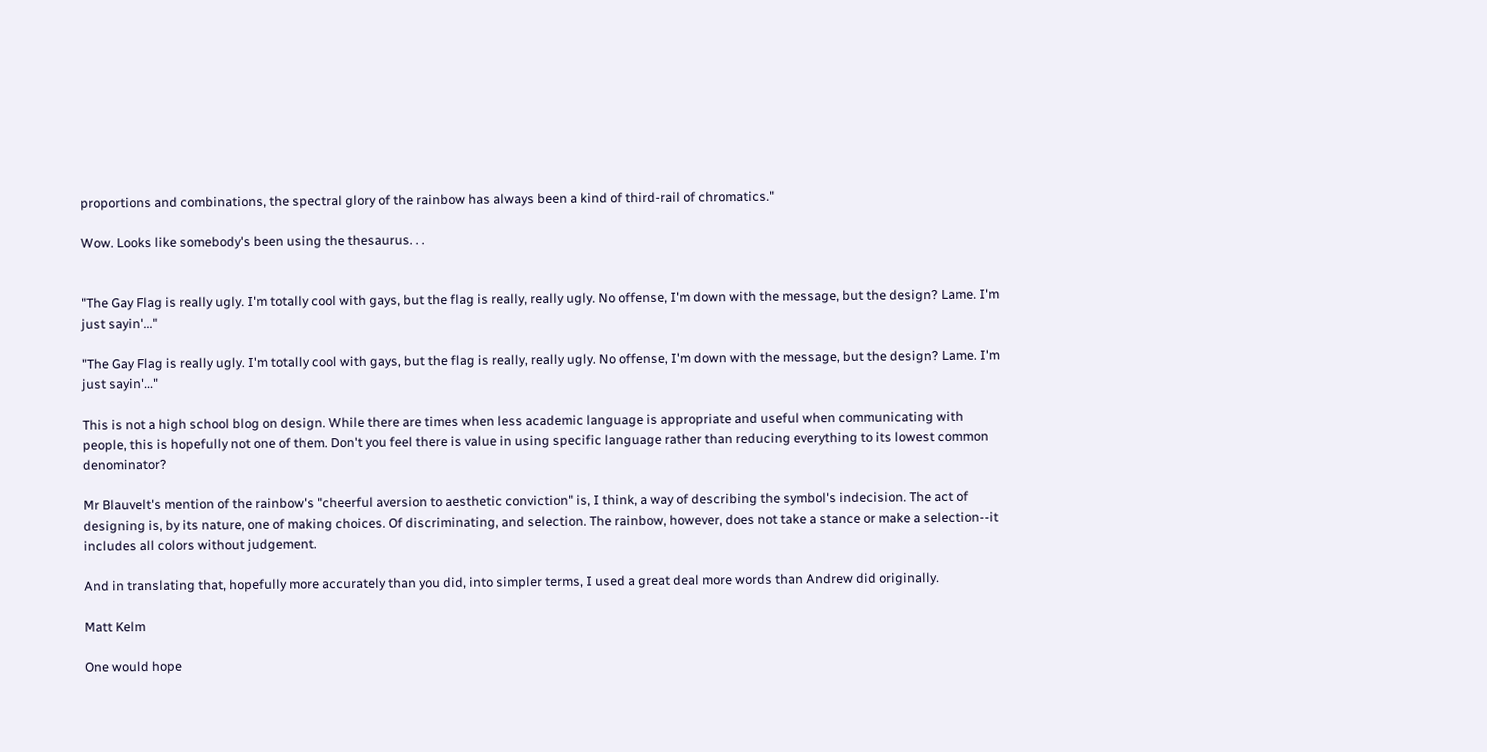proportions and combinations, the spectral glory of the rainbow has always been a kind of third-rail of chromatics."

Wow. Looks like somebody's been using the thesaurus. . .


"The Gay Flag is really ugly. I'm totally cool with gays, but the flag is really, really ugly. No offense, I'm down with the message, but the design? Lame. I'm just sayin'..."

"The Gay Flag is really ugly. I'm totally cool with gays, but the flag is really, really ugly. No offense, I'm down with the message, but the design? Lame. I'm just sayin'..."

This is not a high school blog on design. While there are times when less academic language is appropriate and useful when communicating with people, this is hopefully not one of them. Don't you feel there is value in using specific language rather than reducing everything to its lowest common denominator?

Mr Blauvelt's mention of the rainbow's "cheerful aversion to aesthetic conviction" is, I think, a way of describing the symbol's indecision. The act of designing is, by its nature, one of making choices. Of discriminating, and selection. The rainbow, however, does not take a stance or make a selection--it includes all colors without judgement.

And in translating that, hopefully more accurately than you did, into simpler terms, I used a great deal more words than Andrew did originally.

Matt Kelm

One would hope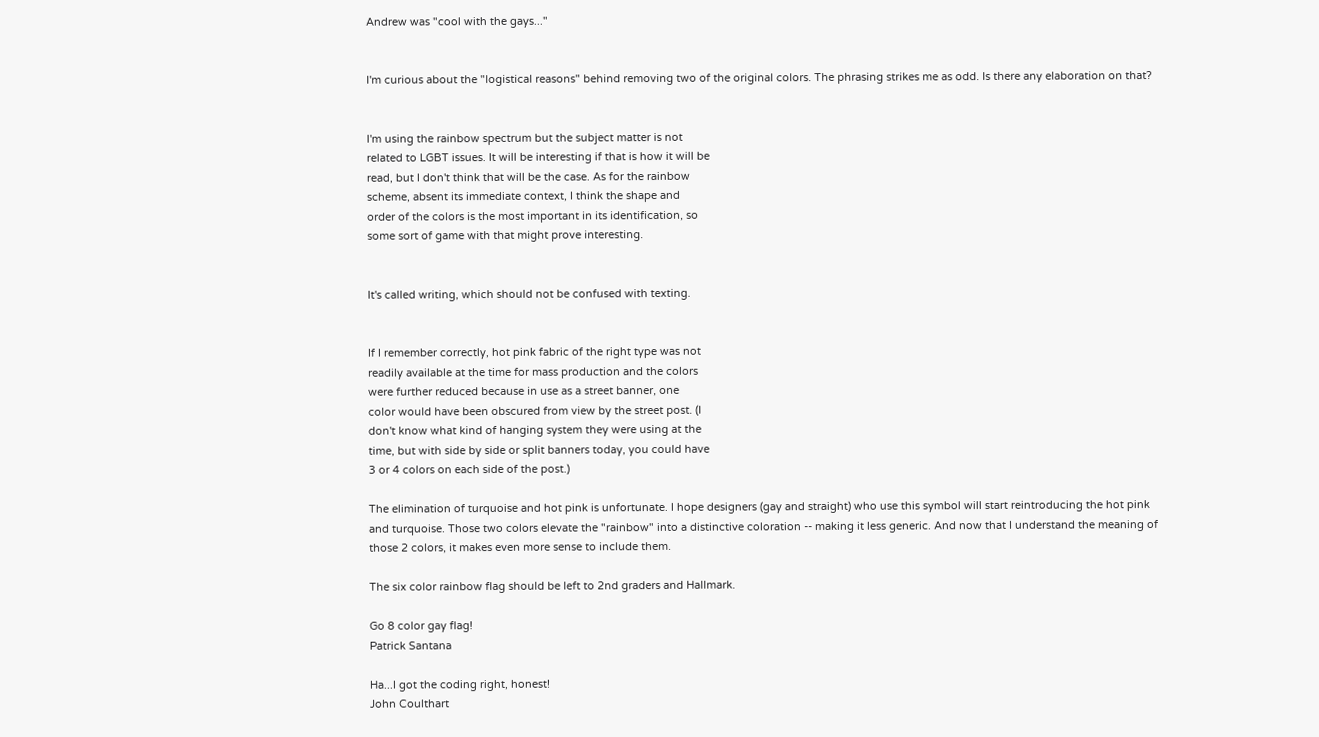Andrew was "cool with the gays..."


I'm curious about the "logistical reasons" behind removing two of the original colors. The phrasing strikes me as odd. Is there any elaboration on that?


I'm using the rainbow spectrum but the subject matter is not
related to LGBT issues. It will be interesting if that is how it will be
read, but I don't think that will be the case. As for the rainbow
scheme, absent its immediate context, I think the shape and
order of the colors is the most important in its identification, so
some sort of game with that might prove interesting.


It's called writing, which should not be confused with texting.


If I remember correctly, hot pink fabric of the right type was not
readily available at the time for mass production and the colors
were further reduced because in use as a street banner, one
color would have been obscured from view by the street post. (I
don't know what kind of hanging system they were using at the
time, but with side by side or split banners today, you could have
3 or 4 colors on each side of the post.)

The elimination of turquoise and hot pink is unfortunate. I hope designers (gay and straight) who use this symbol will start reintroducing the hot pink and turquoise. Those two colors elevate the "rainbow" into a distinctive coloration -- making it less generic. And now that I understand the meaning of those 2 colors, it makes even more sense to include them.

The six color rainbow flag should be left to 2nd graders and Hallmark.

Go 8 color gay flag!
Patrick Santana

Ha...I got the coding right, honest!
John Coulthart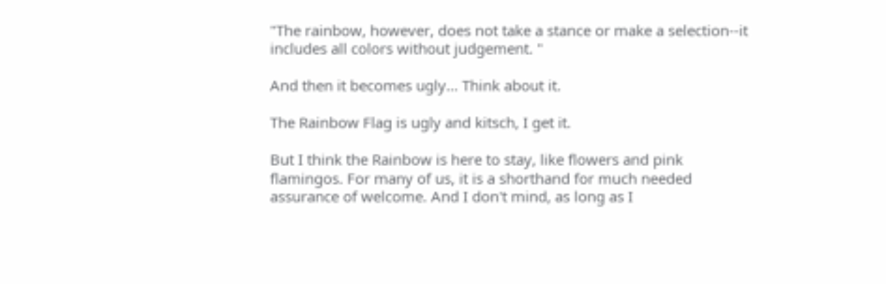"The rainbow, however, does not take a stance or make a selection--it includes all colors without judgement. "

And then it becomes ugly... Think about it.

The Rainbow Flag is ugly and kitsch, I get it.

But I think the Rainbow is here to stay, like flowers and pink flamingos. For many of us, it is a shorthand for much needed assurance of welcome. And I don't mind, as long as I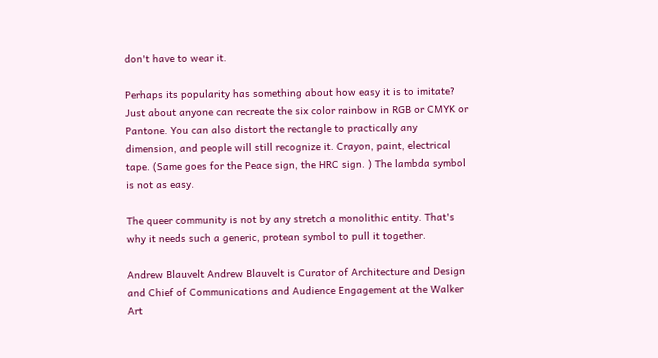don't have to wear it.

Perhaps its popularity has something about how easy it is to imitate? Just about anyone can recreate the six color rainbow in RGB or CMYK or Pantone. You can also distort the rectangle to practically any dimension, and people will still recognize it. Crayon, paint, electrical tape. (Same goes for the Peace sign, the HRC sign. ) The lambda symbol is not as easy.

The queer community is not by any stretch a monolithic entity. That's why it needs such a generic, protean symbol to pull it together.

Andrew Blauvelt Andrew Blauvelt is Curator of Architecture and Design and Chief of Communications and Audience Engagement at the Walker Art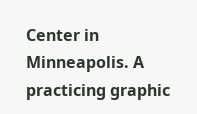Center in Minneapolis. A practicing graphic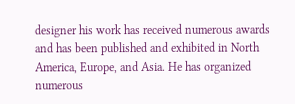designer his work has received numerous awards and has been published and exhibited in North America, Europe, and Asia. He has organized numerous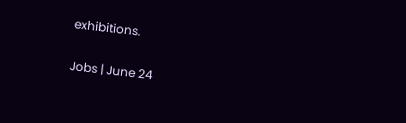exhibitions.

Jobs | June 24